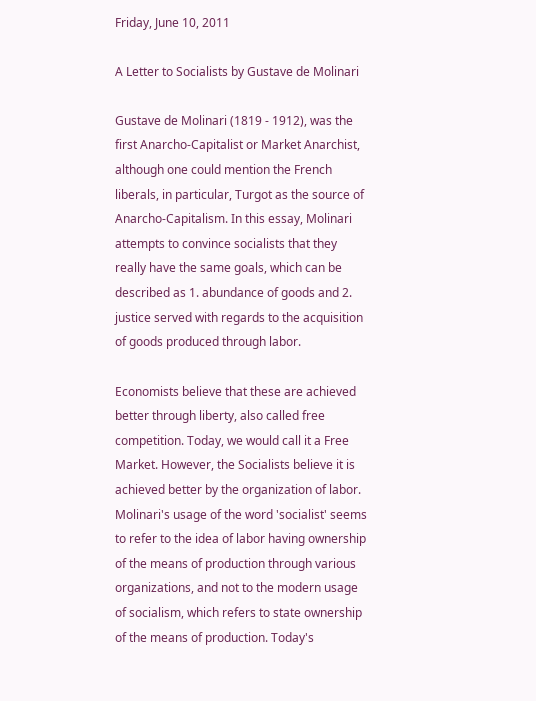Friday, June 10, 2011

A Letter to Socialists by Gustave de Molinari

Gustave de Molinari (1819 - 1912), was the first Anarcho-Capitalist or Market Anarchist, although one could mention the French liberals, in particular, Turgot as the source of Anarcho-Capitalism. In this essay, Molinari attempts to convince socialists that they really have the same goals, which can be described as 1. abundance of goods and 2. justice served with regards to the acquisition of goods produced through labor.

Economists believe that these are achieved better through liberty, also called free competition. Today, we would call it a Free Market. However, the Socialists believe it is achieved better by the organization of labor. Molinari's usage of the word 'socialist' seems to refer to the idea of labor having ownership of the means of production through various organizations, and not to the modern usage of socialism, which refers to state ownership of the means of production. Today's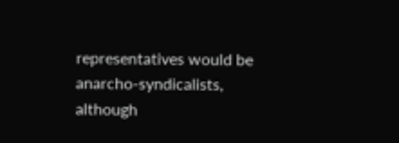representatives would be anarcho-syndicalists, although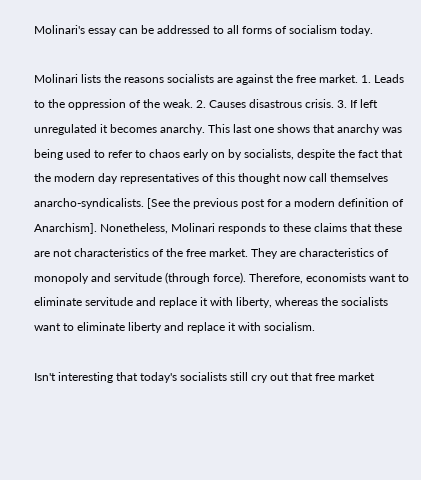Molinari's essay can be addressed to all forms of socialism today.

Molinari lists the reasons socialists are against the free market. 1. Leads to the oppression of the weak. 2. Causes disastrous crisis. 3. If left unregulated it becomes anarchy. This last one shows that anarchy was being used to refer to chaos early on by socialists, despite the fact that the modern day representatives of this thought now call themselves anarcho-syndicalists. [See the previous post for a modern definition of Anarchism]. Nonetheless, Molinari responds to these claims that these are not characteristics of the free market. They are characteristics of monopoly and servitude (through force). Therefore, economists want to eliminate servitude and replace it with liberty, whereas the socialists want to eliminate liberty and replace it with socialism.

Isn't interesting that today's socialists still cry out that free market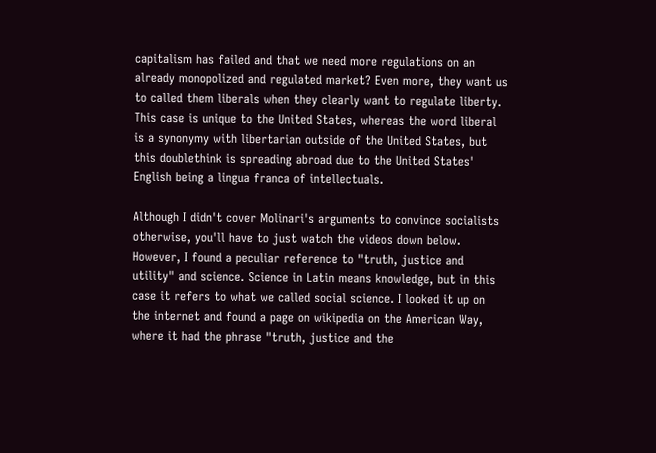capitalism has failed and that we need more regulations on an already monopolized and regulated market? Even more, they want us to called them liberals when they clearly want to regulate liberty. This case is unique to the United States, whereas the word liberal is a synonymy with libertarian outside of the United States, but this doublethink is spreading abroad due to the United States' English being a lingua franca of intellectuals.

Although I didn't cover Molinari's arguments to convince socialists otherwise, you'll have to just watch the videos down below. However, I found a peculiar reference to "truth, justice and utility" and science. Science in Latin means knowledge, but in this case it refers to what we called social science. I looked it up on the internet and found a page on wikipedia on the American Way, where it had the phrase "truth, justice and the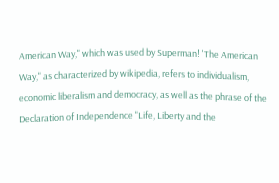American Way," which was used by Superman! 'The American Way," as characterized by wikipedia, refers to individualism, economic liberalism and democracy, as well as the phrase of the Declaration of Independence "Life, Liberty and the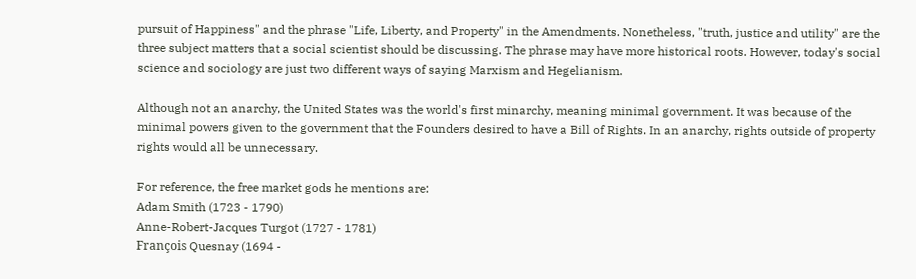pursuit of Happiness" and the phrase "Life, Liberty, and Property" in the Amendments. Nonetheless, "truth, justice and utility" are the three subject matters that a social scientist should be discussing. The phrase may have more historical roots. However, today's social science and sociology are just two different ways of saying Marxism and Hegelianism.

Although not an anarchy, the United States was the world's first minarchy, meaning minimal government. It was because of the minimal powers given to the government that the Founders desired to have a Bill of Rights. In an anarchy, rights outside of property rights would all be unnecessary.

For reference, the free market gods he mentions are:
Adam Smith (1723 - 1790)
Anne-Robert-Jacques Turgot (1727 - 1781)
François Quesnay (1694 -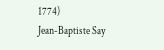1774)
Jean-Baptiste Say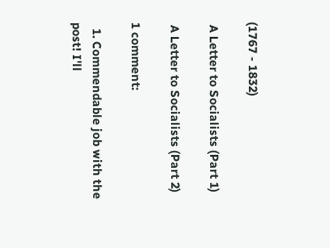(1767 - 1832)

 A Letter to Socialists (Part 1)

 A Letter to Socialists (Part 2)

1 comment:

  1. Commendable job with the post! I'll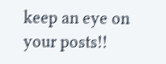keep an eye on your posts!!